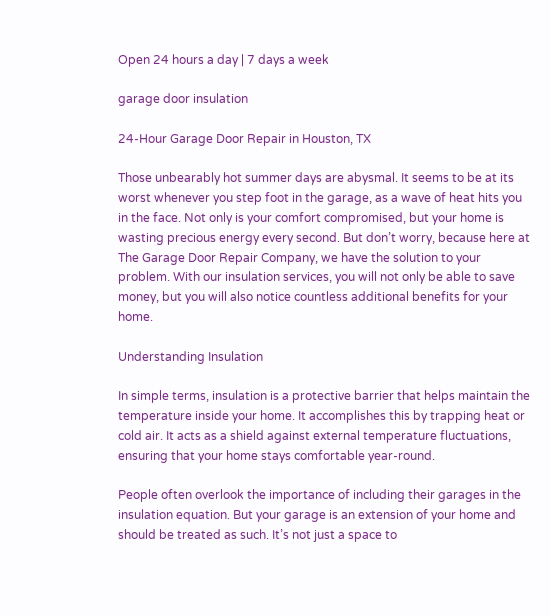Open 24 hours a day | 7 days a week

garage door insulation

24-Hour Garage Door Repair in Houston, TX

Those unbearably hot summer days are abysmal. It seems to be at its worst whenever you step foot in the garage, as a wave of heat hits you in the face. Not only is your comfort compromised, but your home is wasting precious energy every second. But don’t worry, because here at The Garage Door Repair Company, we have the solution to your problem. With our insulation services, you will not only be able to save money, but you will also notice countless additional benefits for your home.

Understanding Insulation

In simple terms, insulation is a protective barrier that helps maintain the temperature inside your home. It accomplishes this by trapping heat or cold air. It acts as a shield against external temperature fluctuations, ensuring that your home stays comfortable year-round.

People often overlook the importance of including their garages in the insulation equation. But your garage is an extension of your home and should be treated as such. It’s not just a space to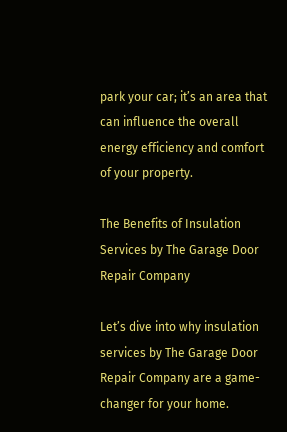park your car; it’s an area that can influence the overall energy efficiency and comfort of your property.

The Benefits of Insulation Services by The Garage Door Repair Company

Let’s dive into why insulation services by The Garage Door Repair Company are a game-changer for your home.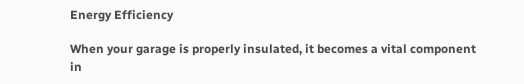Energy Efficiency

When your garage is properly insulated, it becomes a vital component in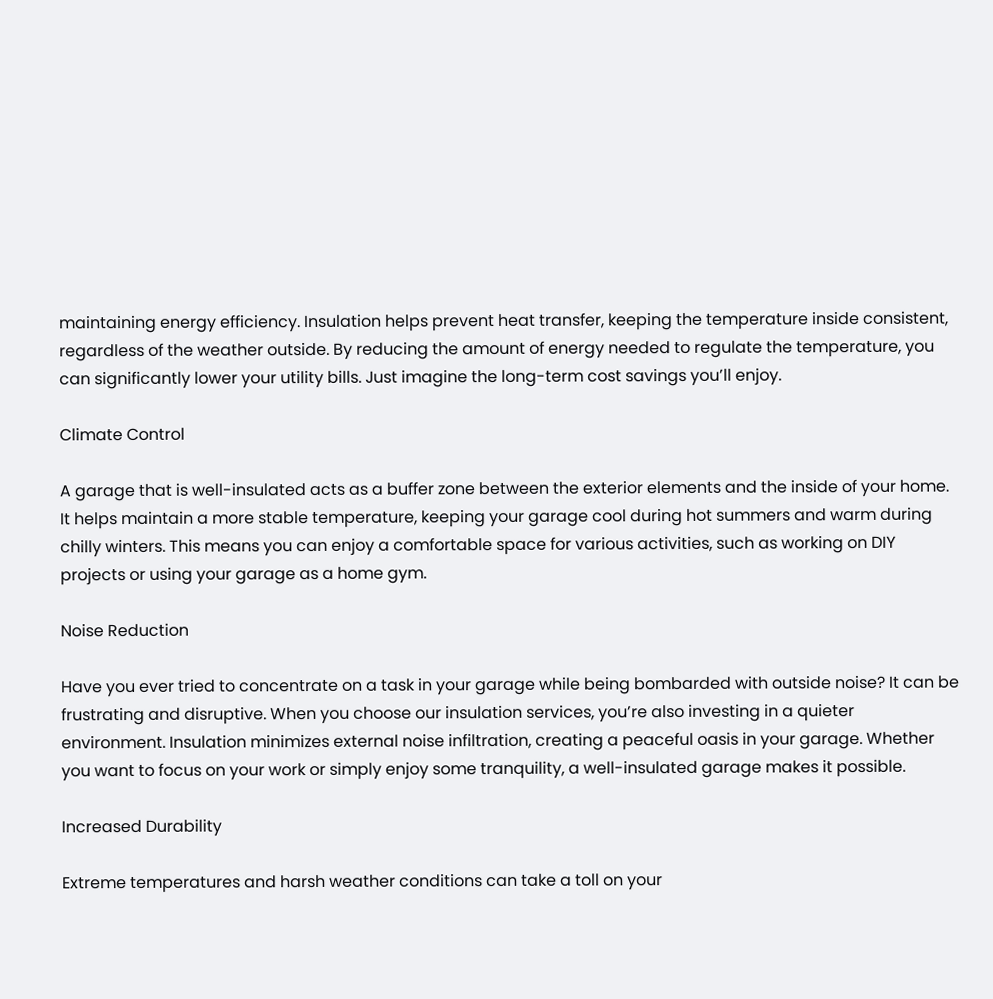maintaining energy efficiency. Insulation helps prevent heat transfer, keeping the temperature inside consistent, regardless of the weather outside. By reducing the amount of energy needed to regulate the temperature, you can significantly lower your utility bills. Just imagine the long-term cost savings you’ll enjoy.

Climate Control

A garage that is well-insulated acts as a buffer zone between the exterior elements and the inside of your home. It helps maintain a more stable temperature, keeping your garage cool during hot summers and warm during chilly winters. This means you can enjoy a comfortable space for various activities, such as working on DIY projects or using your garage as a home gym.

Noise Reduction

Have you ever tried to concentrate on a task in your garage while being bombarded with outside noise? It can be frustrating and disruptive. When you choose our insulation services, you’re also investing in a quieter environment. Insulation minimizes external noise infiltration, creating a peaceful oasis in your garage. Whether you want to focus on your work or simply enjoy some tranquility, a well-insulated garage makes it possible.

Increased Durability

Extreme temperatures and harsh weather conditions can take a toll on your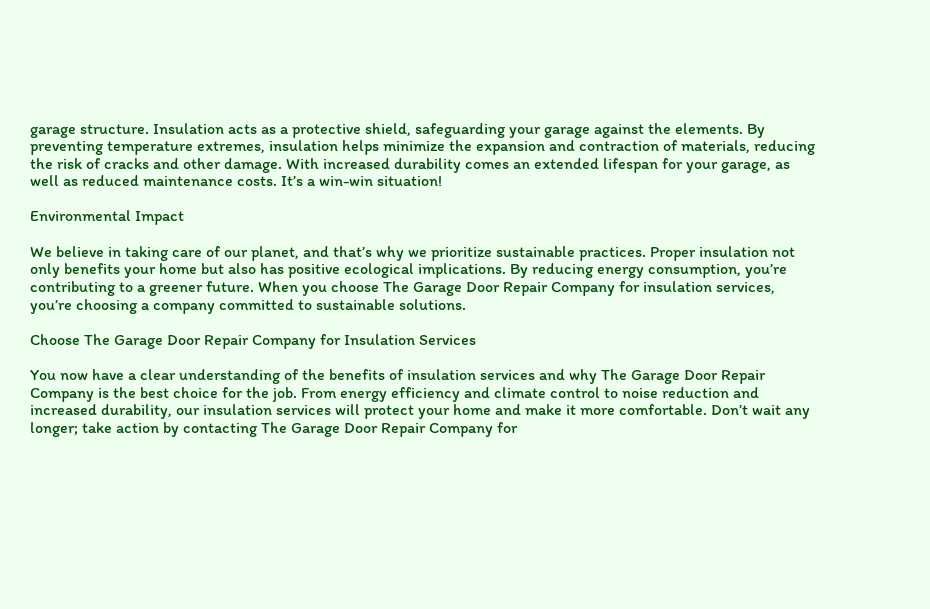garage structure. Insulation acts as a protective shield, safeguarding your garage against the elements. By preventing temperature extremes, insulation helps minimize the expansion and contraction of materials, reducing the risk of cracks and other damage. With increased durability comes an extended lifespan for your garage, as well as reduced maintenance costs. It’s a win-win situation!

Environmental Impact

We believe in taking care of our planet, and that’s why we prioritize sustainable practices. Proper insulation not only benefits your home but also has positive ecological implications. By reducing energy consumption, you’re contributing to a greener future. When you choose The Garage Door Repair Company for insulation services, you’re choosing a company committed to sustainable solutions.

Choose The Garage Door Repair Company for Insulation Services

You now have a clear understanding of the benefits of insulation services and why The Garage Door Repair Company is the best choice for the job. From energy efficiency and climate control to noise reduction and increased durability, our insulation services will protect your home and make it more comfortable. Don’t wait any longer; take action by contacting The Garage Door Repair Company for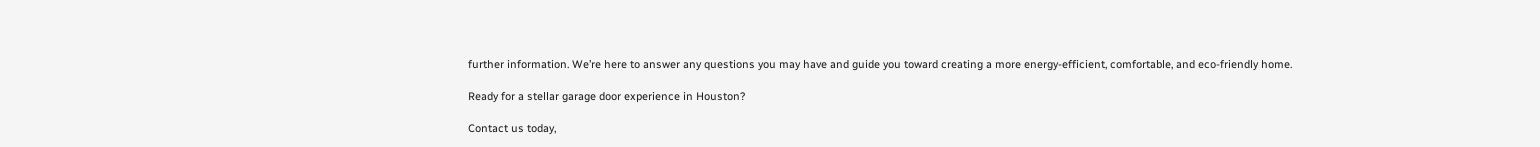further information. We’re here to answer any questions you may have and guide you toward creating a more energy-efficient, comfortable, and eco-friendly home.

Ready for a stellar garage door experience in Houston?

Contact us today,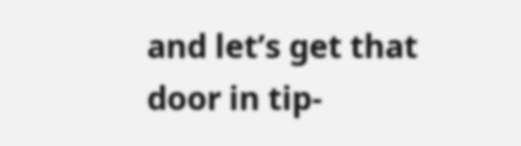and let’s get that door in tip-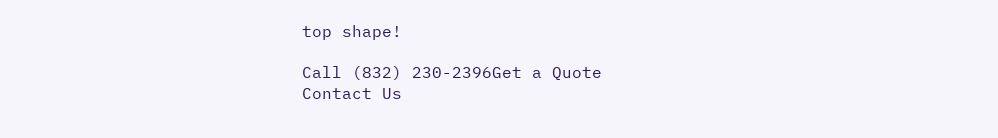top shape!

Call (832) 230-2396Get a Quote
Contact Us